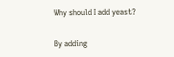Why should I add yeast?

By adding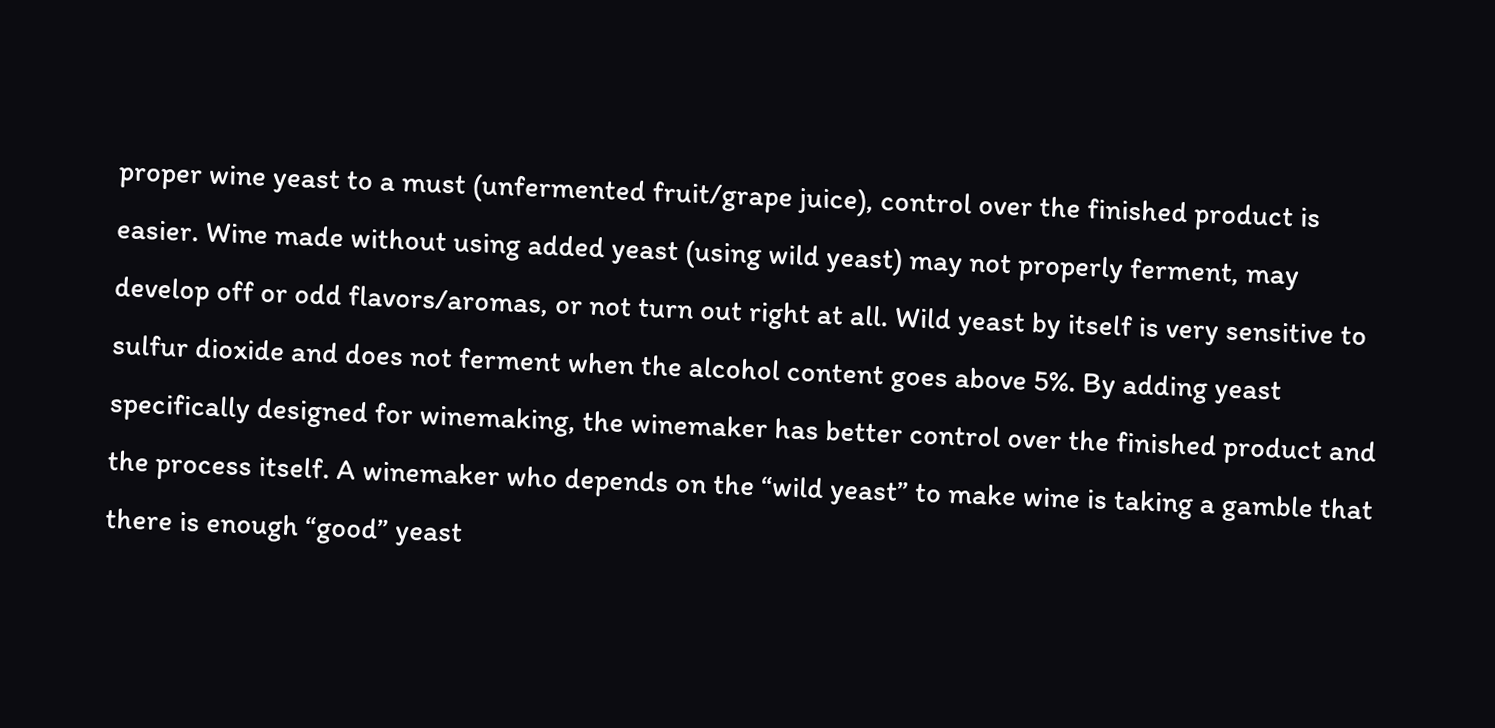proper wine yeast to a must (unfermented fruit/grape juice), control over the finished product is easier. Wine made without using added yeast (using wild yeast) may not properly ferment, may develop off or odd flavors/aromas, or not turn out right at all. Wild yeast by itself is very sensitive to sulfur dioxide and does not ferment when the alcohol content goes above 5%. By adding yeast specifically designed for winemaking, the winemaker has better control over the finished product and the process itself. A winemaker who depends on the “wild yeast” to make wine is taking a gamble that there is enough “good” yeast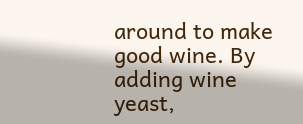around to make good wine. By adding wine yeast,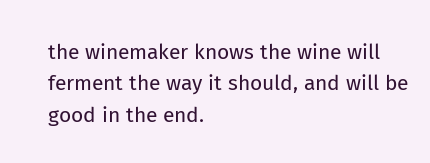the winemaker knows the wine will ferment the way it should, and will be good in the end.